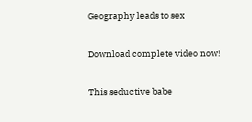Geography leads to sex

Download complete video now!

This seductive babe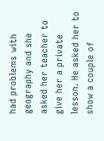had problems with geography and she asked her teacher to give her a private lesson. He asked her to show a couple of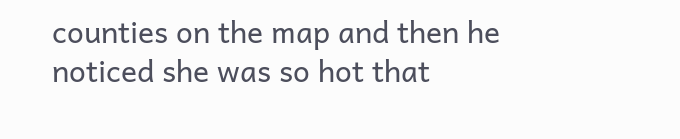counties on the map and then he noticed she was so hot that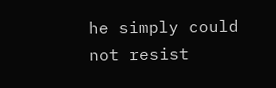he simply could not resist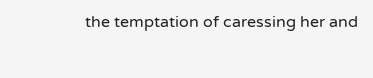the temptation of caressing her and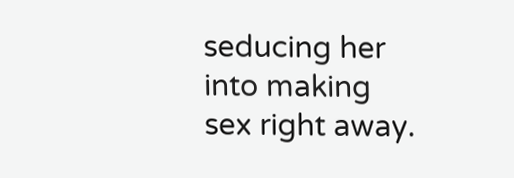seducing her into making sex right away.